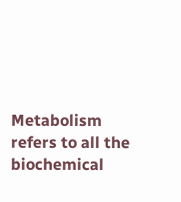Metabolism refers to all the biochemical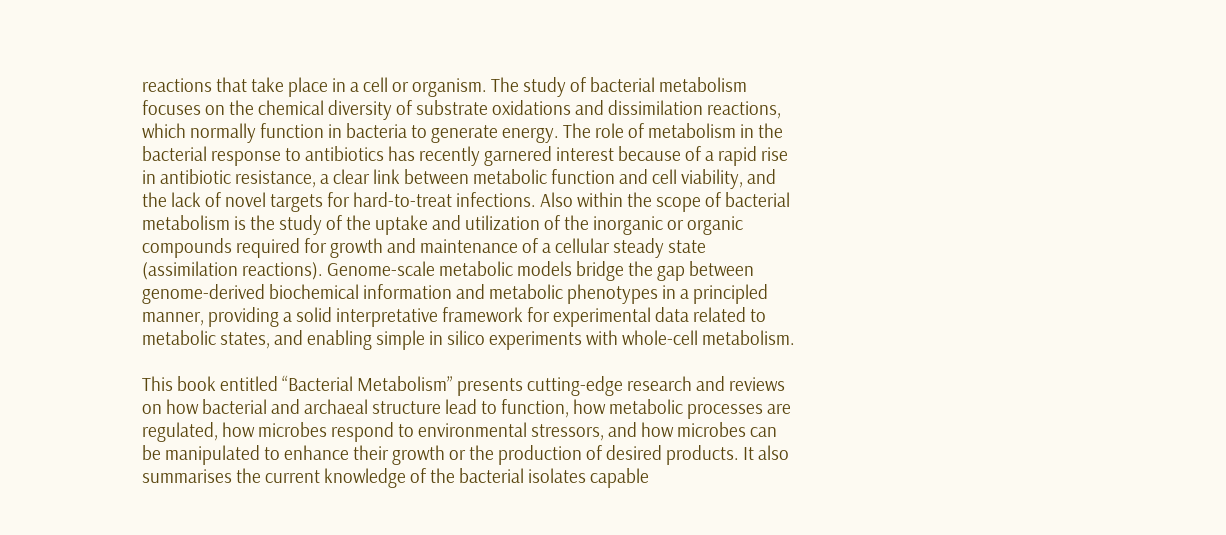reactions that take place in a cell or organism. The study of bacterial metabolism focuses on the chemical diversity of substrate oxidations and dissimilation reactions, which normally function in bacteria to generate energy. The role of metabolism in the bacterial response to antibiotics has recently garnered interest because of a rapid rise in antibiotic resistance, a clear link between metabolic function and cell viability, and the lack of novel targets for hard-to-treat infections. Also within the scope of bacterial metabolism is the study of the uptake and utilization of the inorganic or organic compounds required for growth and maintenance of a cellular steady state (assimilation reactions). Genome-scale metabolic models bridge the gap between genome-derived biochemical information and metabolic phenotypes in a principled manner, providing a solid interpretative framework for experimental data related to metabolic states, and enabling simple in silico experiments with whole-cell metabolism.

This book entitled “Bacterial Metabolism” presents cutting-edge research and reviews on how bacterial and archaeal structure lead to function, how metabolic processes are regulated, how microbes respond to environmental stressors, and how microbes can be manipulated to enhance their growth or the production of desired products. It also summarises the current knowledge of the bacterial isolates capable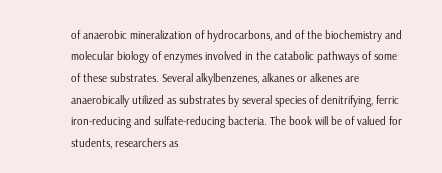of anaerobic mineralization of hydrocarbons, and of the biochemistry and molecular biology of enzymes involved in the catabolic pathways of some of these substrates. Several alkylbenzenes, alkanes or alkenes are anaerobically utilized as substrates by several species of denitrifying, ferric iron-reducing and sulfate-reducing bacteria. The book will be of valued for students, researchers as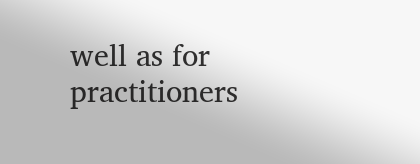well as for practitioners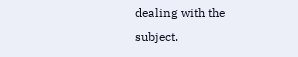dealing with the subject.